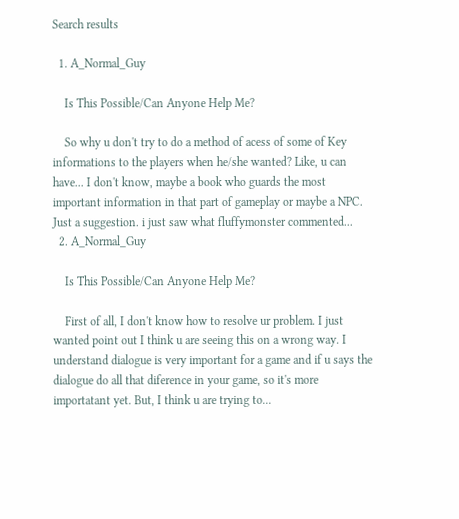Search results

  1. A_Normal_Guy

    Is This Possible/Can Anyone Help Me?

    So why u don't try to do a method of acess of some of Key informations to the players when he/she wanted? Like, u can have... I don't know, maybe a book who guards the most important information in that part of gameplay or maybe a NPC. Just a suggestion. i just saw what fluffymonster commented...
  2. A_Normal_Guy

    Is This Possible/Can Anyone Help Me?

    First of all, I don't know how to resolve ur problem. I just wanted point out I think u are seeing this on a wrong way. I understand dialogue is very important for a game and if u says the dialogue do all that diference in your game, so it's more importatant yet. But, I think u are trying to...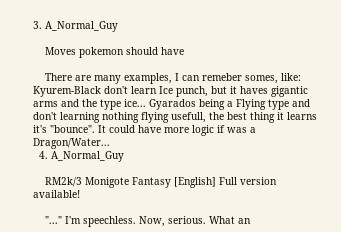3. A_Normal_Guy

    Moves pokemon should have

    There are many examples, I can remeber somes, like: Kyurem-Black don't learn Ice punch, but it haves gigantic arms and the type ice... Gyarados being a Flying type and don't learning nothing flying usefull, the best thing it learns it's "bounce". It could have more logic if was a Dragon/Water...
  4. A_Normal_Guy

    RM2k/3 Monigote Fantasy [English] Full version available!

    "..." I'm speechless. Now, serious. What an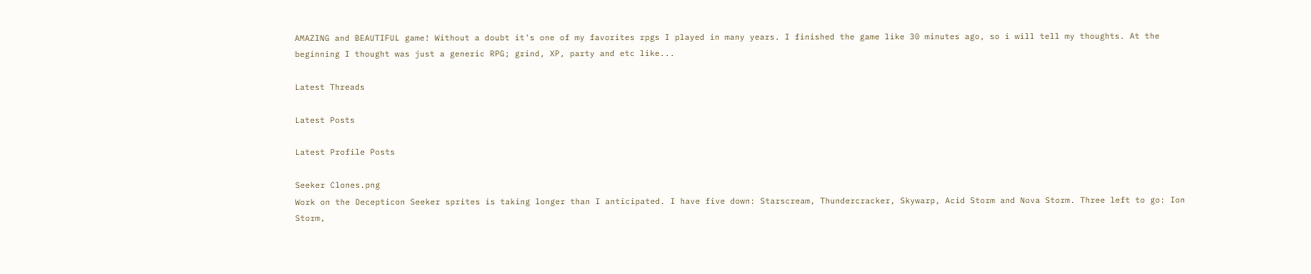AMAZING and BEAUTIFUL game! Without a doubt it's one of my favorites rpgs I played in many years. I finished the game like 30 minutes ago, so i will tell my thoughts. At the beginning I thought was just a generic RPG; grind, XP, party and etc like...

Latest Threads

Latest Posts

Latest Profile Posts

Seeker Clones.png
Work on the Decepticon Seeker sprites is taking longer than I anticipated. I have five down: Starscream, Thundercracker, Skywarp, Acid Storm and Nova Storm. Three left to go: Ion Storm,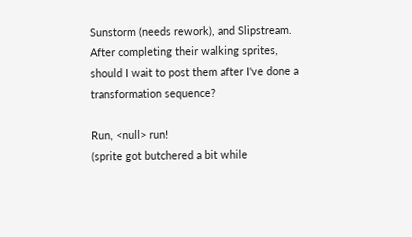Sunstorm (needs rework), and Slipstream. After completing their walking sprites, should I wait to post them after I've done a transformation sequence?

Run, <null> run!
(sprite got butchered a bit while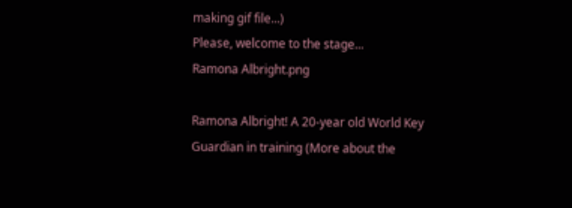making gif file...)
Please, welcome to the stage...
Ramona Albright.png

Ramona Albright! A 20-year old World Key Guardian in training (More about the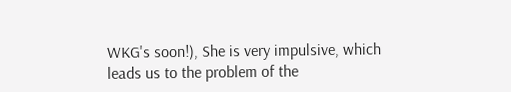WKG's soon!), She is very impulsive, which leads us to the problem of the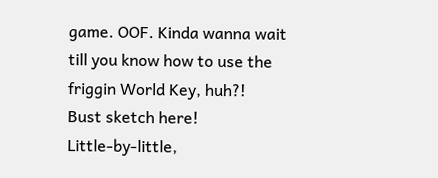game. OOF. Kinda wanna wait till you know how to use the friggin World Key, huh?!
Bust sketch here!
Little-by-little,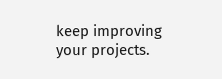keep improving your projects.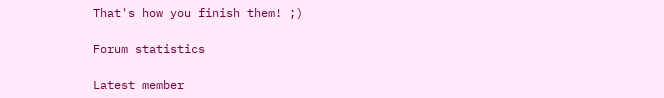That's how you finish them! ;)

Forum statistics

Latest member